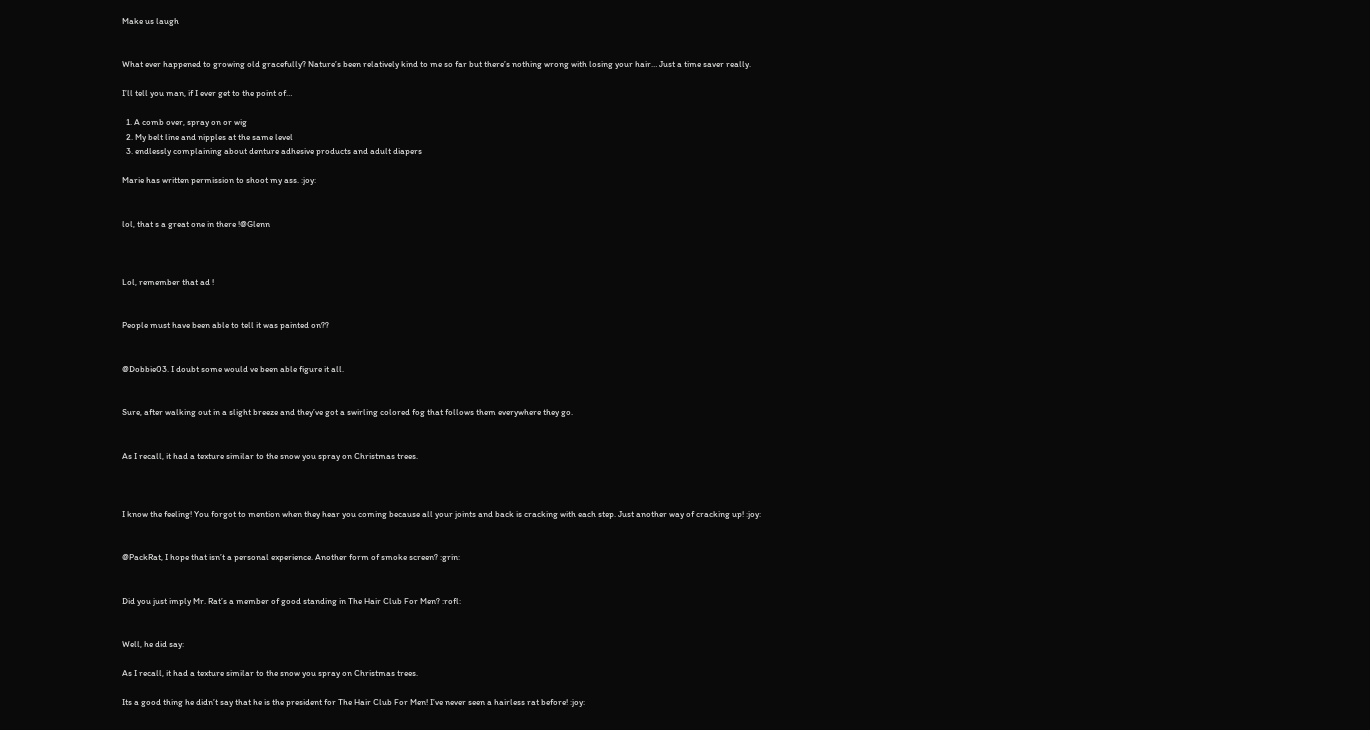Make us laugh


What ever happened to growing old gracefully? Nature’s been relatively kind to me so far but there’s nothing wrong with losing your hair… Just a time saver really.

I’ll tell you man, if I ever get to the point of…

  1. A comb over, spray on or wig
  2. My belt line and nipples at the same level
  3. endlessly complaining about denture adhesive products and adult diapers

Marie has written permission to shoot my ass. :joy:


lol, that s a great one in there !@Glenn



Lol, remember that ad !


People must have been able to tell it was painted on??


@Dobbie03. I doubt some would ve been able figure it all.


Sure, after walking out in a slight breeze and they’ve got a swirling colored fog that follows them everywhere they go.


As I recall, it had a texture similar to the snow you spray on Christmas trees.



I know the feeling! You forgot to mention when they hear you coming because all your joints and back is cracking with each step. Just another way of cracking up! :joy:


@PackRat, I hope that isn’t a personal experience. Another form of smoke screen? :grin:


Did you just imply Mr. Rat’s a member of good standing in The Hair Club For Men? :rofl:


Well, he did say:

As I recall, it had a texture similar to the snow you spray on Christmas trees.

Its a good thing he didn’t say that he is the president for The Hair Club For Men! I’ve never seen a hairless rat before! :joy: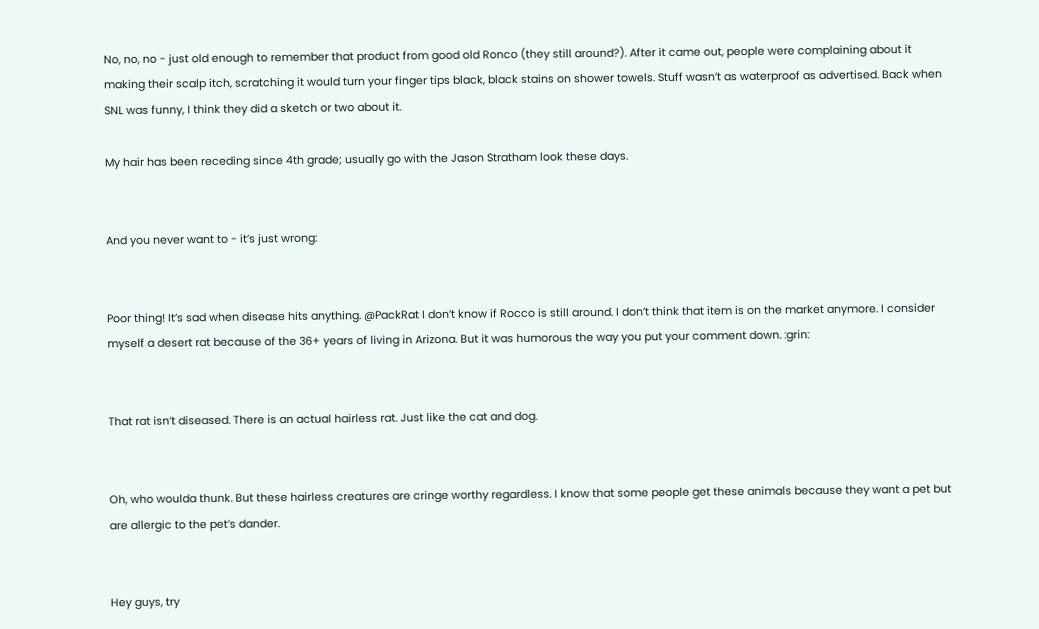No, no, no - just old enough to remember that product from good old Ronco (they still around?). After it came out, people were complaining about it making their scalp itch, scratching it would turn your finger tips black, black stains on shower towels. Stuff wasn’t as waterproof as advertised. Back when SNL was funny, I think they did a sketch or two about it.

My hair has been receding since 4th grade; usually go with the Jason Stratham look these days.


And you never want to - it’s just wrong:


Poor thing! It’s sad when disease hits anything. @PackRat I don’t know if Rocco is still around. I don’t think that item is on the market anymore. I consider myself a desert rat because of the 36+ years of living in Arizona. But it was humorous the way you put your comment down. :grin:


That rat isn’t diseased. There is an actual hairless rat. Just like the cat and dog.


Oh, who woulda thunk. But these hairless creatures are cringe worthy regardless. I know that some people get these animals because they want a pet but are allergic to the pet’s dander.


Hey guys, try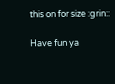this on for size :grin::

Have fun ya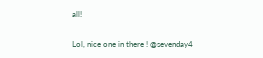all!


Lol, nice one in there ! @sevenday4